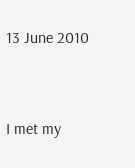13 June 2010


I met my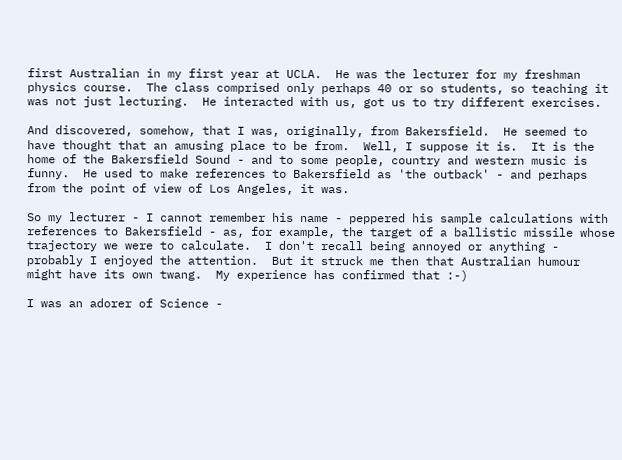first Australian in my first year at UCLA.  He was the lecturer for my freshman physics course.  The class comprised only perhaps 40 or so students, so teaching it was not just lecturing.  He interacted with us, got us to try different exercises.

And discovered, somehow, that I was, originally, from Bakersfield.  He seemed to have thought that an amusing place to be from.  Well, I suppose it is.  It is the home of the Bakersfield Sound - and to some people, country and western music is funny.  He used to make references to Bakersfield as 'the outback' - and perhaps from the point of view of Los Angeles, it was.

So my lecturer - I cannot remember his name - peppered his sample calculations with references to Bakersfield - as, for example, the target of a ballistic missile whose trajectory we were to calculate.  I don't recall being annoyed or anything - probably I enjoyed the attention.  But it struck me then that Australian humour might have its own twang.  My experience has confirmed that :-)

I was an adorer of Science -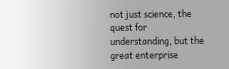not just science, the quest for understanding, but the great enterprise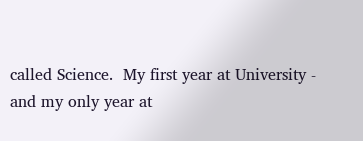called Science.  My first year at University - and my only year at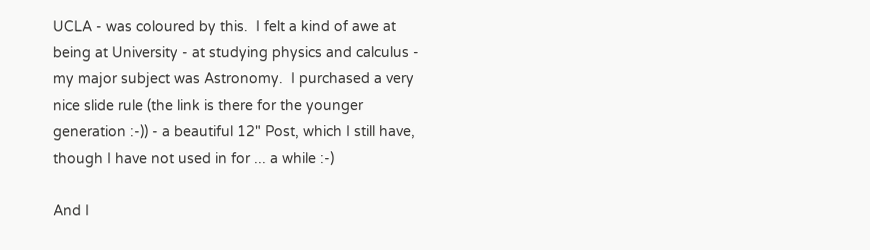UCLA - was coloured by this.  I felt a kind of awe at being at University - at studying physics and calculus - my major subject was Astronomy.  I purchased a very nice slide rule (the link is there for the younger generation :-)) - a beautiful 12" Post, which I still have, though I have not used in for ... a while :-)

And I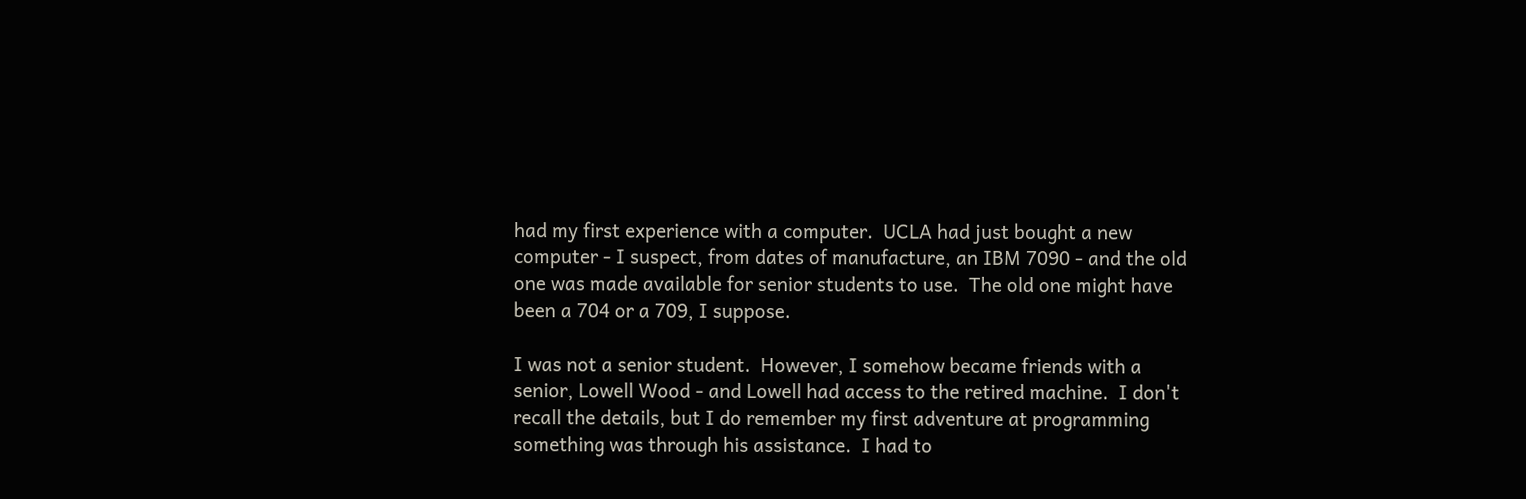had my first experience with a computer.  UCLA had just bought a new computer - I suspect, from dates of manufacture, an IBM 7090 - and the old one was made available for senior students to use.  The old one might have been a 704 or a 709, I suppose.

I was not a senior student.  However, I somehow became friends with a senior, Lowell Wood - and Lowell had access to the retired machine.  I don't recall the details, but I do remember my first adventure at programming something was through his assistance.  I had to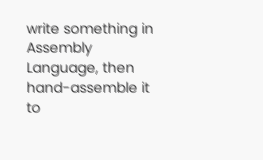write something in Assembly Language, then hand-assemble it to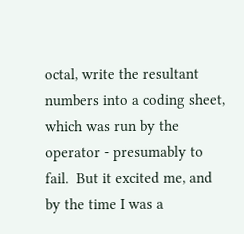octal, write the resultant numbers into a coding sheet, which was run by the operator - presumably to fail.  But it excited me, and by the time I was a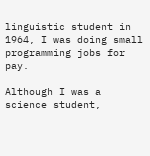linguistic student in 1964, I was doing small programming jobs for pay.

Although I was a science student,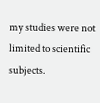my studies were not limited to scientific subjects.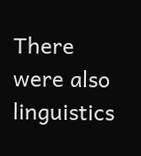There were also linguistics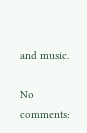and music.

No comments: